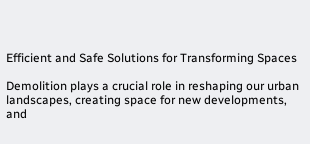Efficient and Safe Solutions for Transforming Spaces

Demolition plays a crucial role in reshaping our urban landscapes, creating space for new developments, and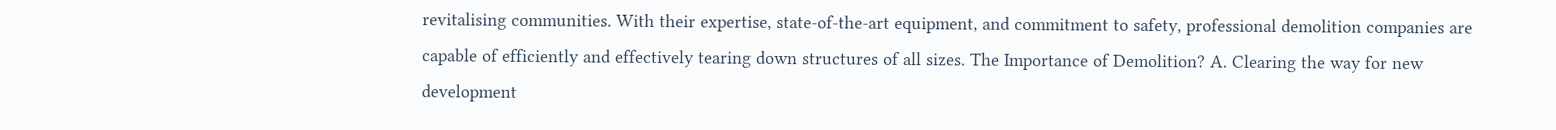revitalising communities. With their expertise, state-of-the-art equipment, and commitment to safety, professional demolition companies are capable of efficiently and effectively tearing down structures of all sizes. The Importance of Demolition? A. Clearing the way for new development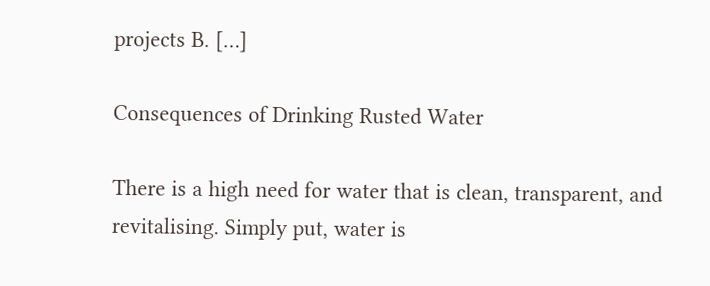projects B. […]

Consequences of Drinking Rusted Water

There is a high need for water that is clean, transparent, and revitalising. Simply put, water is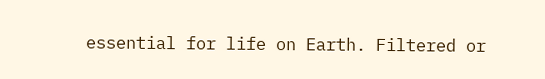essential for life on Earth. Filtered or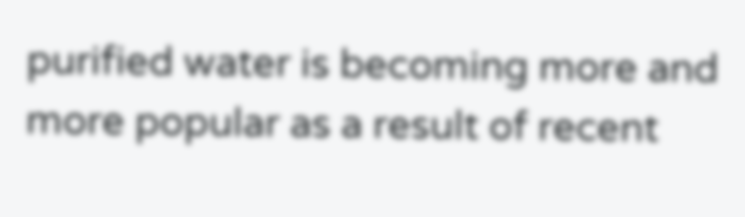purified water is becoming more and more popular as a result of recent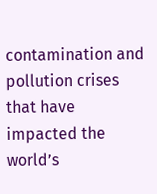contamination and pollution crises that have impacted the world’s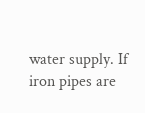water supply. If iron pipes are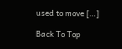used to move […]

Back To Top